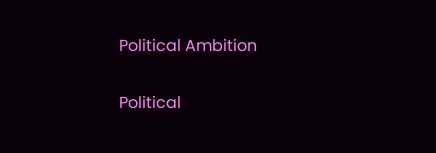Political Ambition


Political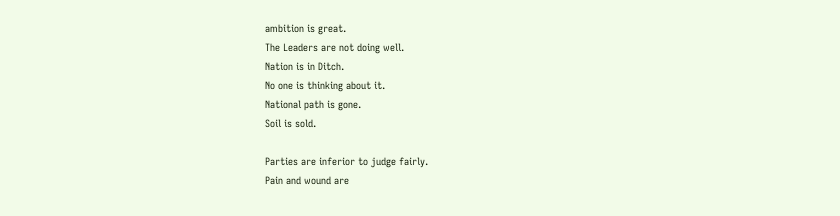ambition is great.
The Leaders are not doing well.
Nation is in Ditch.
No one is thinking about it.
National path is gone.
Soil is sold.

Parties are inferior to judge fairly.
Pain and wound are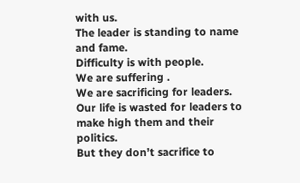with us.
The leader is standing to name and fame.
Difficulty is with people.
We are suffering .
We are sacrificing for leaders.
Our life is wasted for leaders to make high them and their politics.
But they don’t sacrifice to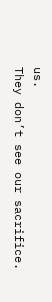us.
They don’t see our sacrifice.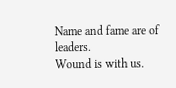Name and fame are of leaders.
Wound is with us.